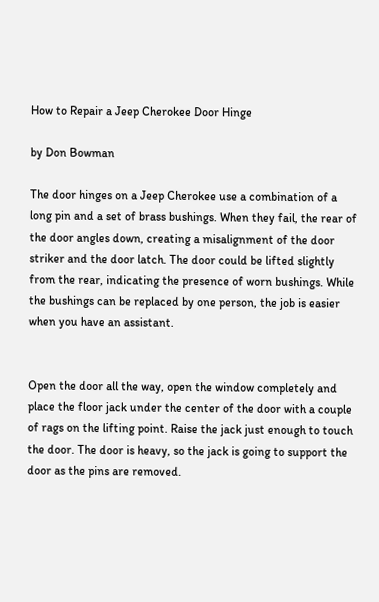How to Repair a Jeep Cherokee Door Hinge

by Don Bowman

The door hinges on a Jeep Cherokee use a combination of a long pin and a set of brass bushings. When they fail, the rear of the door angles down, creating a misalignment of the door striker and the door latch. The door could be lifted slightly from the rear, indicating the presence of worn bushings. While the bushings can be replaced by one person, the job is easier when you have an assistant.


Open the door all the way, open the window completely and place the floor jack under the center of the door with a couple of rags on the lifting point. Raise the jack just enough to touch the door. The door is heavy, so the jack is going to support the door as the pins are removed.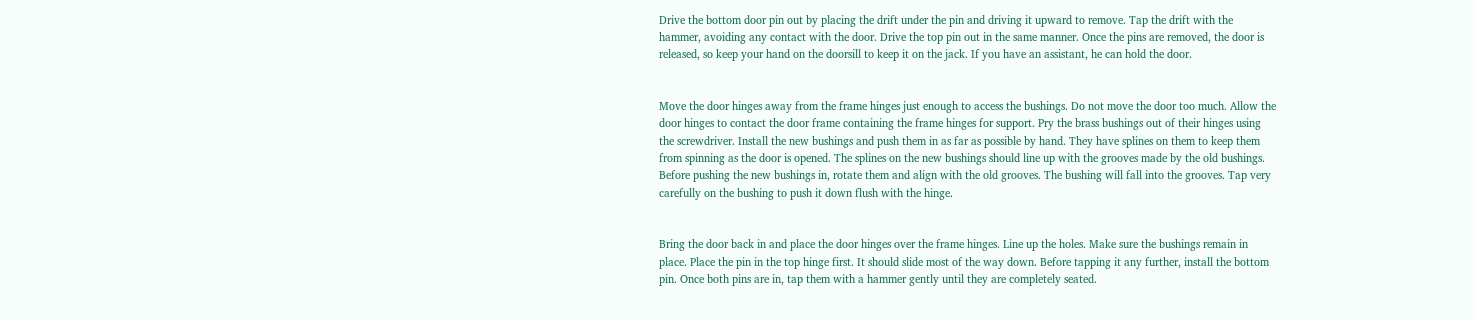Drive the bottom door pin out by placing the drift under the pin and driving it upward to remove. Tap the drift with the hammer, avoiding any contact with the door. Drive the top pin out in the same manner. Once the pins are removed, the door is released, so keep your hand on the doorsill to keep it on the jack. If you have an assistant, he can hold the door.


Move the door hinges away from the frame hinges just enough to access the bushings. Do not move the door too much. Allow the door hinges to contact the door frame containing the frame hinges for support. Pry the brass bushings out of their hinges using the screwdriver. Install the new bushings and push them in as far as possible by hand. They have splines on them to keep them from spinning as the door is opened. The splines on the new bushings should line up with the grooves made by the old bushings. Before pushing the new bushings in, rotate them and align with the old grooves. The bushing will fall into the grooves. Tap very carefully on the bushing to push it down flush with the hinge.


Bring the door back in and place the door hinges over the frame hinges. Line up the holes. Make sure the bushings remain in place. Place the pin in the top hinge first. It should slide most of the way down. Before tapping it any further, install the bottom pin. Once both pins are in, tap them with a hammer gently until they are completely seated.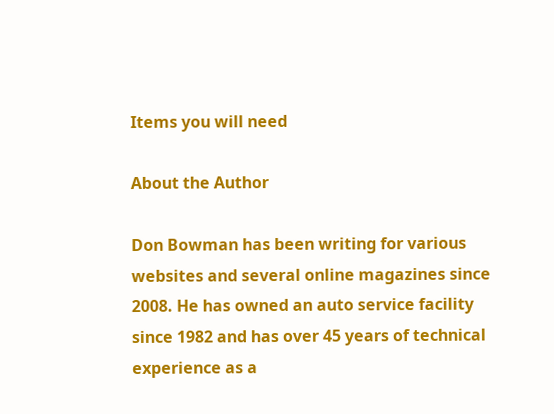Items you will need

About the Author

Don Bowman has been writing for various websites and several online magazines since 2008. He has owned an auto service facility since 1982 and has over 45 years of technical experience as a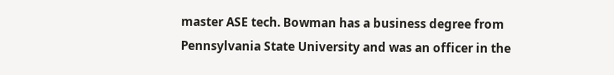master ASE tech. Bowman has a business degree from Pennsylvania State University and was an officer in the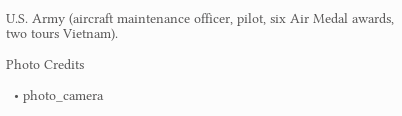U.S. Army (aircraft maintenance officer, pilot, six Air Medal awards, two tours Vietnam).

Photo Credits

  • photo_camera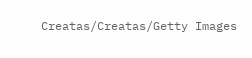Creatas/Creatas/Getty Images